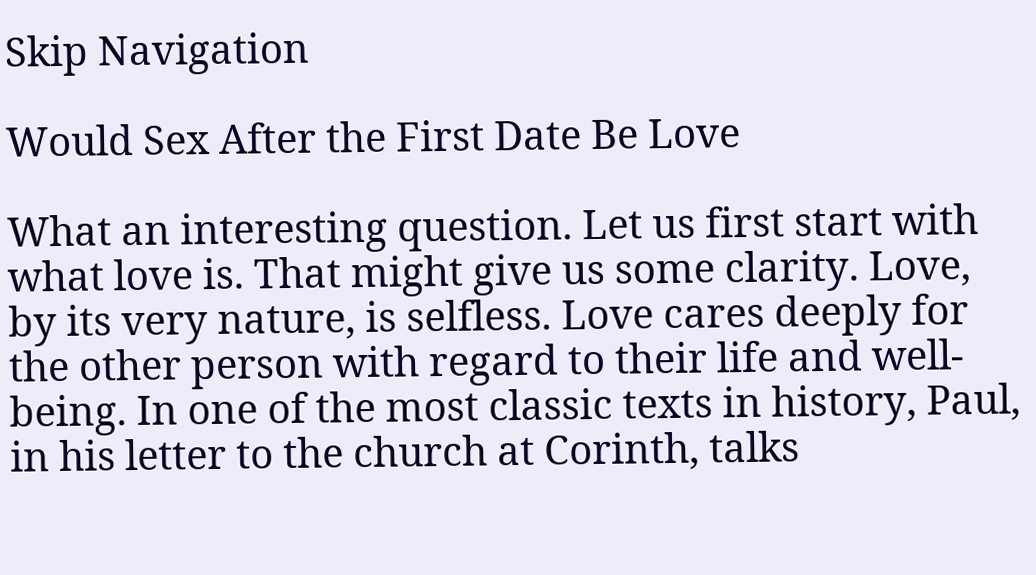Skip Navigation

Would Sex After the First Date Be Love

What an interesting question. Let us first start with what love is. That might give us some clarity. Love, by its very nature, is selfless. Love cares deeply for the other person with regard to their life and well-being. In one of the most classic texts in history, Paul, in his letter to the church at Corinth, talks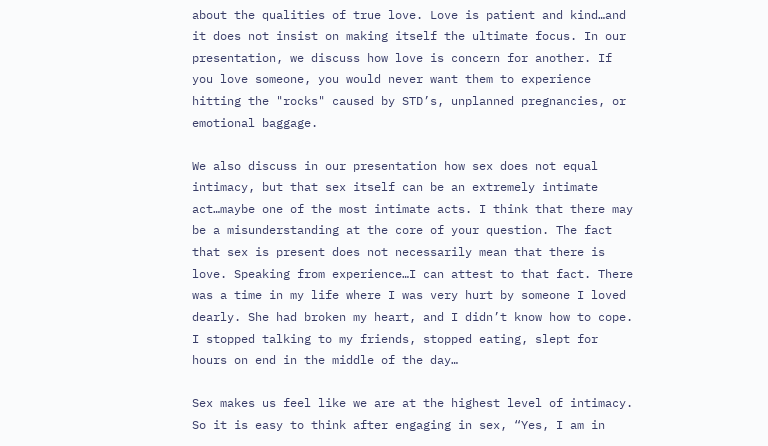about the qualities of true love. Love is patient and kind…and it does not insist on making itself the ultimate focus. In our presentation, we discuss how love is concern for another. If you love someone, you would never want them to experience hitting the "rocks" caused by STD’s, unplanned pregnancies, or emotional baggage.

We also discuss in our presentation how sex does not equal intimacy, but that sex itself can be an extremely intimate act…maybe one of the most intimate acts. I think that there may be a misunderstanding at the core of your question. The fact that sex is present does not necessarily mean that there is love. Speaking from experience…I can attest to that fact. There was a time in my life where I was very hurt by someone I loved dearly. She had broken my heart, and I didn’t know how to cope. I stopped talking to my friends, stopped eating, slept for hours on end in the middle of the day…

Sex makes us feel like we are at the highest level of intimacy. So it is easy to think after engaging in sex, “Yes, I am in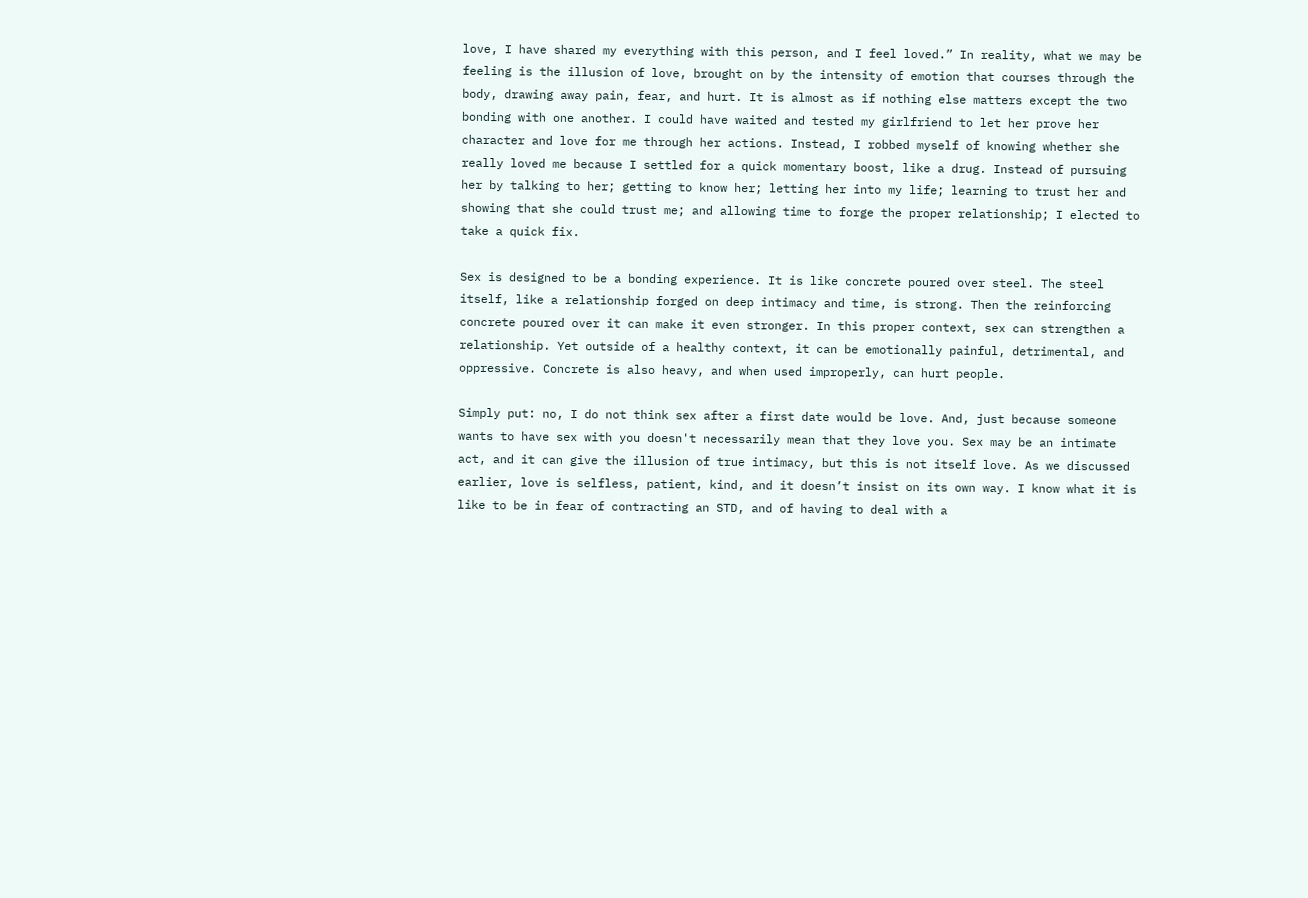love, I have shared my everything with this person, and I feel loved.” In reality, what we may be feeling is the illusion of love, brought on by the intensity of emotion that courses through the body, drawing away pain, fear, and hurt. It is almost as if nothing else matters except the two bonding with one another. I could have waited and tested my girlfriend to let her prove her character and love for me through her actions. Instead, I robbed myself of knowing whether she really loved me because I settled for a quick momentary boost, like a drug. Instead of pursuing her by talking to her; getting to know her; letting her into my life; learning to trust her and showing that she could trust me; and allowing time to forge the proper relationship; I elected to take a quick fix.

Sex is designed to be a bonding experience. It is like concrete poured over steel. The steel itself, like a relationship forged on deep intimacy and time, is strong. Then the reinforcing concrete poured over it can make it even stronger. In this proper context, sex can strengthen a relationship. Yet outside of a healthy context, it can be emotionally painful, detrimental, and oppressive. Concrete is also heavy, and when used improperly, can hurt people.

Simply put: no, I do not think sex after a first date would be love. And, just because someone wants to have sex with you doesn't necessarily mean that they love you. Sex may be an intimate act, and it can give the illusion of true intimacy, but this is not itself love. As we discussed earlier, love is selfless, patient, kind, and it doesn’t insist on its own way. I know what it is like to be in fear of contracting an STD, and of having to deal with a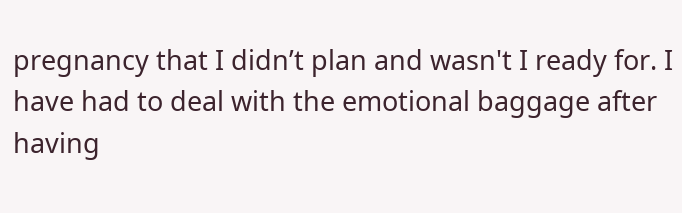pregnancy that I didn’t plan and wasn't I ready for. I have had to deal with the emotional baggage after having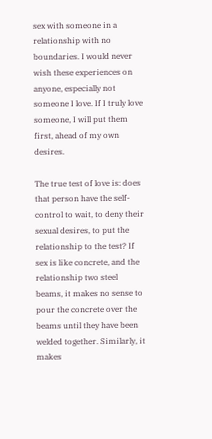sex with someone in a relationship with no boundaries. I would never wish these experiences on anyone, especially not someone I love. If I truly love someone, I will put them first, ahead of my own desires.

The true test of love is: does that person have the self-control to wait, to deny their sexual desires, to put the relationship to the test? If sex is like concrete, and the relationship two steel beams, it makes no sense to pour the concrete over the beams until they have been welded together. Similarly, it makes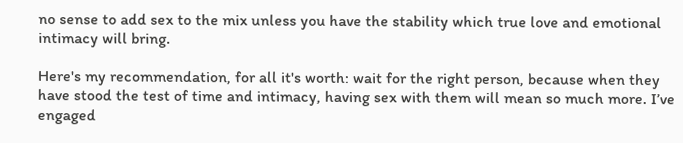no sense to add sex to the mix unless you have the stability which true love and emotional intimacy will bring.

Here's my recommendation, for all it's worth: wait for the right person, because when they have stood the test of time and intimacy, having sex with them will mean so much more. I’ve engaged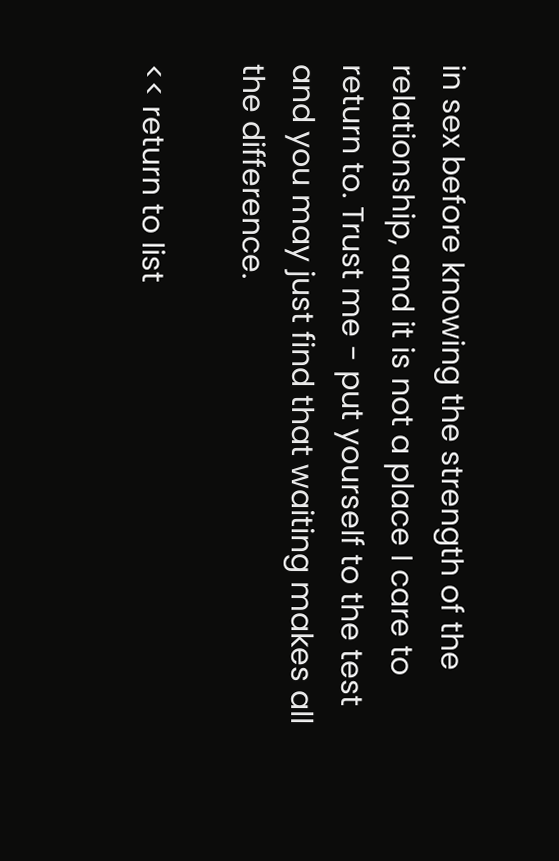in sex before knowing the strength of the relationship, and it is not a place I care to return to. Trust me - put yourself to the test and you may just find that waiting makes all the difference.

<< return to list